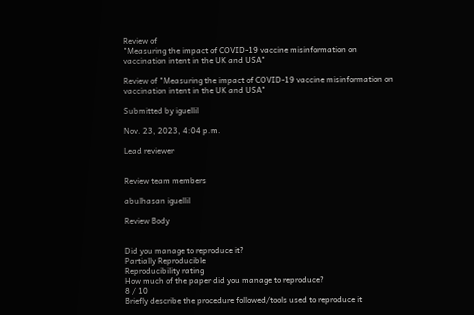Review of
"Measuring the impact of COVID-19 vaccine misinformation on vaccination intent in the UK and USA"

Review of "Measuring the impact of COVID-19 vaccine misinformation on vaccination intent in the UK and USA"

Submitted by iguellil

Nov. 23, 2023, 4:04 p.m.

Lead reviewer


Review team members

abulhasan iguellil

Review Body


Did you manage to reproduce it?
Partially Reproducible
Reproducibility rating
How much of the paper did you manage to reproduce?
8 / 10
Briefly describe the procedure followed/tools used to reproduce it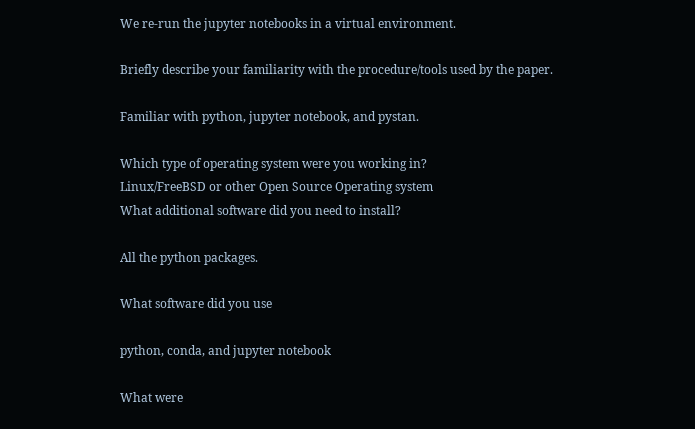We re-run the jupyter notebooks in a virtual environment.

Briefly describe your familiarity with the procedure/tools used by the paper.

Familiar with python, jupyter notebook, and pystan.

Which type of operating system were you working in?
Linux/FreeBSD or other Open Source Operating system
What additional software did you need to install?

All the python packages.

What software did you use

python, conda, and jupyter notebook

What were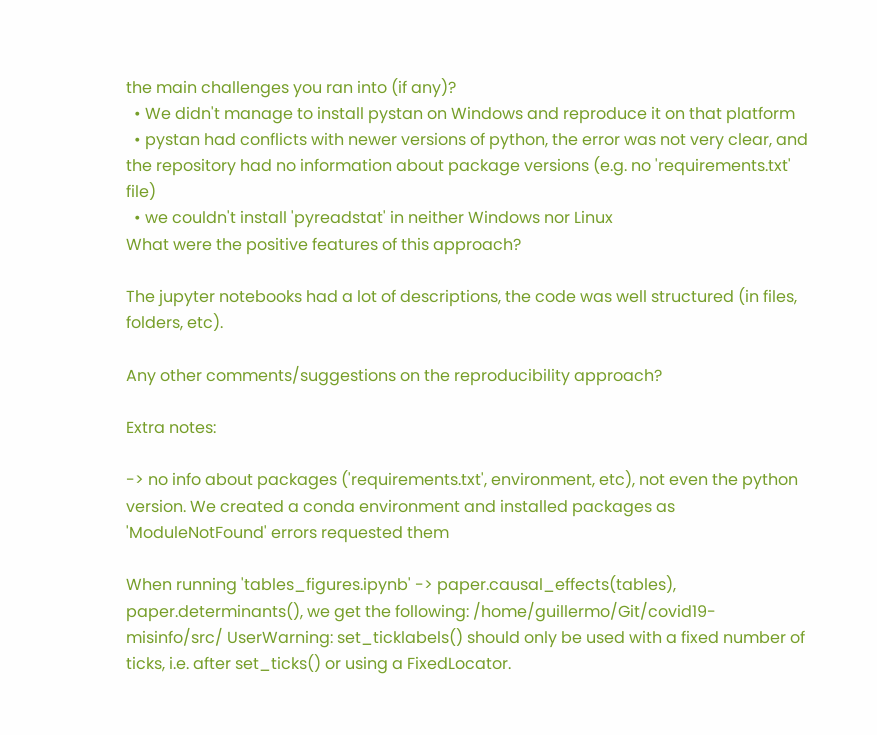the main challenges you ran into (if any)?
  • We didn't manage to install pystan on Windows and reproduce it on that platform
  • pystan had conflicts with newer versions of python, the error was not very clear, and the repository had no information about package versions (e.g. no 'requirements.txt' file)
  • we couldn't install 'pyreadstat' in neither Windows nor Linux
What were the positive features of this approach?

The jupyter notebooks had a lot of descriptions, the code was well structured (in files, folders, etc).

Any other comments/suggestions on the reproducibility approach?

Extra notes:

-> no info about packages ('requirements.txt', environment, etc), not even the python version. We created a conda environment and installed packages as 'ModuleNotFound' errors requested them

When running 'tables_figures.ipynb' -> paper.causal_effects(tables), paper.determinants(), we get the following: /home/guillermo/Git/covid19-misinfo/src/ UserWarning: set_ticklabels() should only be used with a fixed number of ticks, i.e. after set_ticks() or using a FixedLocator.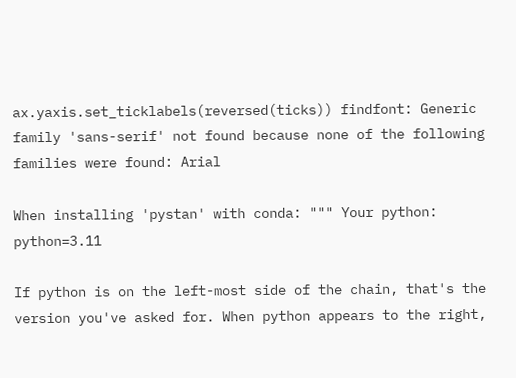ax.yaxis.set_ticklabels(reversed(ticks)) findfont: Generic family 'sans-serif' not found because none of the following families were found: Arial

When installing 'pystan' with conda: """ Your python: python=3.11

If python is on the left-most side of the chain, that's the version you've asked for. When python appears to the right,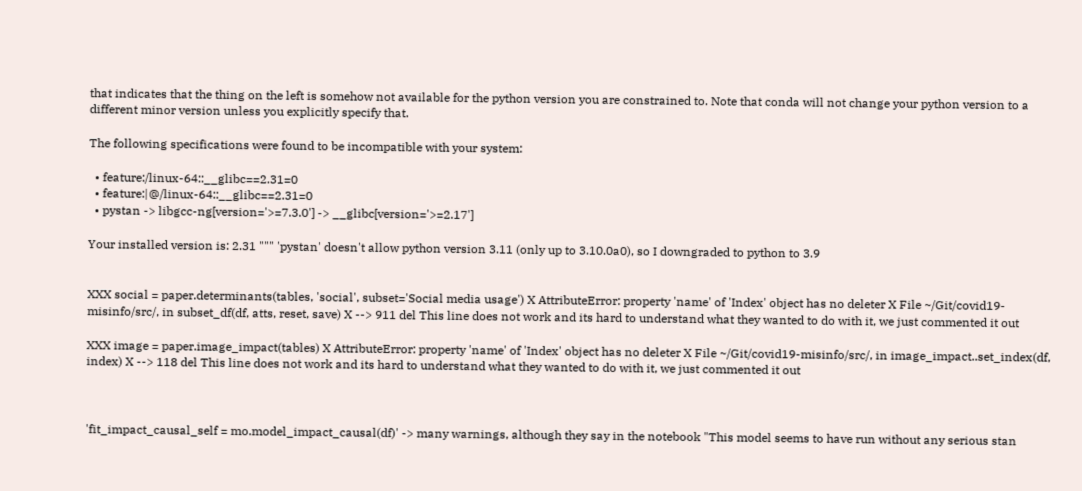that indicates that the thing on the left is somehow not available for the python version you are constrained to. Note that conda will not change your python version to a different minor version unless you explicitly specify that.

The following specifications were found to be incompatible with your system:

  • feature:/linux-64::__glibc==2.31=0
  • feature:|@/linux-64::__glibc==2.31=0
  • pystan -> libgcc-ng[version='>=7.3.0'] -> __glibc[version='>=2.17']

Your installed version is: 2.31 """ 'pystan' doesn't allow python version 3.11 (only up to 3.10.0a0), so I downgraded to python to 3.9


XXX social = paper.determinants(tables, 'social', subset='Social media usage') X AttributeError: property 'name' of 'Index' object has no deleter X File ~/Git/covid19-misinfo/src/, in subset_df(df, atts, reset, save) X --> 911 del This line does not work and its hard to understand what they wanted to do with it, we just commented it out

XXX image = paper.image_impact(tables) X AttributeError: property 'name' of 'Index' object has no deleter X File ~/Git/covid19-misinfo/src/, in image_impact..set_index(df, index) X --> 118 del This line does not work and its hard to understand what they wanted to do with it, we just commented it out



'fit_impact_causal_self = mo.model_impact_causal(df)' -> many warnings, although they say in the notebook "This model seems to have run without any serious stan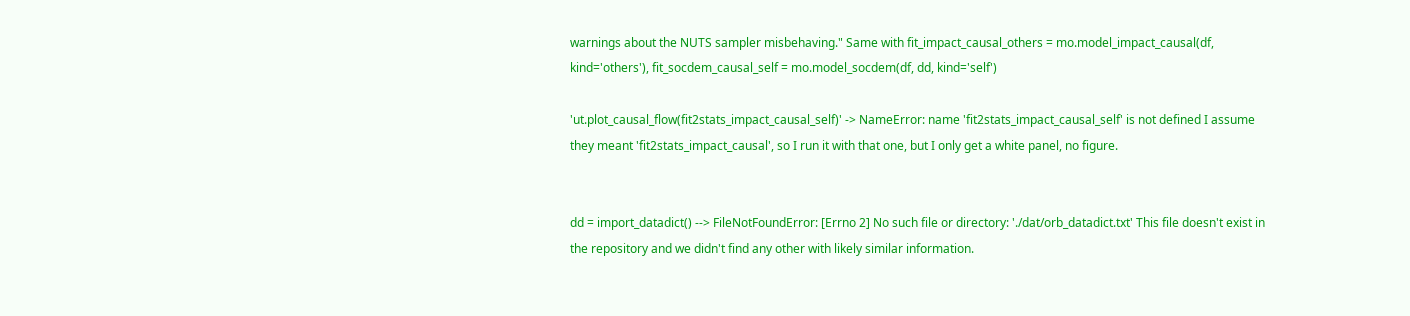warnings about the NUTS sampler misbehaving." Same with fit_impact_causal_others = mo.model_impact_causal(df, kind='others'), fit_socdem_causal_self = mo.model_socdem(df, dd, kind='self')

'ut.plot_causal_flow(fit2stats_impact_causal_self)' -> NameError: name 'fit2stats_impact_causal_self' is not defined I assume they meant 'fit2stats_impact_causal', so I run it with that one, but I only get a white panel, no figure.


dd = import_datadict() --> FileNotFoundError: [Errno 2] No such file or directory: './dat/orb_datadict.txt' This file doesn't exist in the repository and we didn't find any other with likely similar information.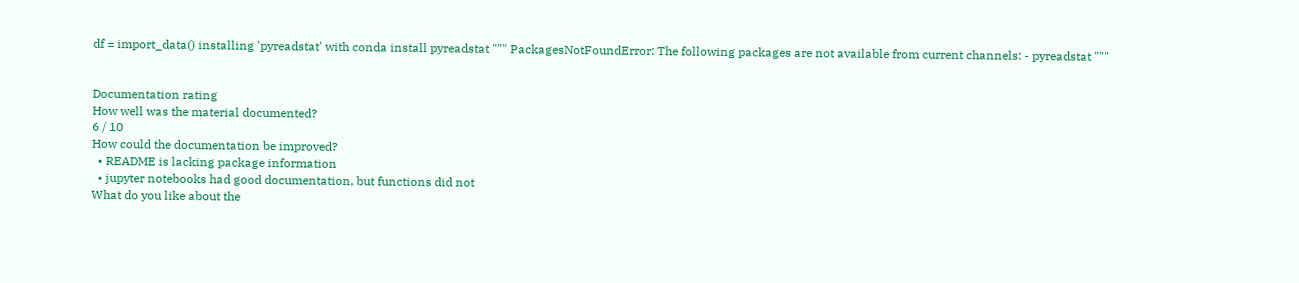df = import_data() installing 'pyreadstat' with conda install pyreadstat """ PackagesNotFoundError: The following packages are not available from current channels: - pyreadstat """


Documentation rating
How well was the material documented?
6 / 10
How could the documentation be improved?
  • README is lacking package information
  • jupyter notebooks had good documentation, but functions did not
What do you like about the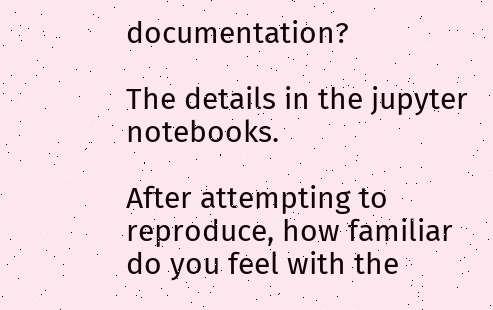documentation?

The details in the jupyter notebooks.

After attempting to reproduce, how familiar do you feel with the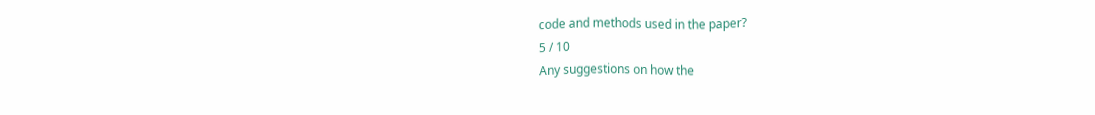code and methods used in the paper?
5 / 10
Any suggestions on how the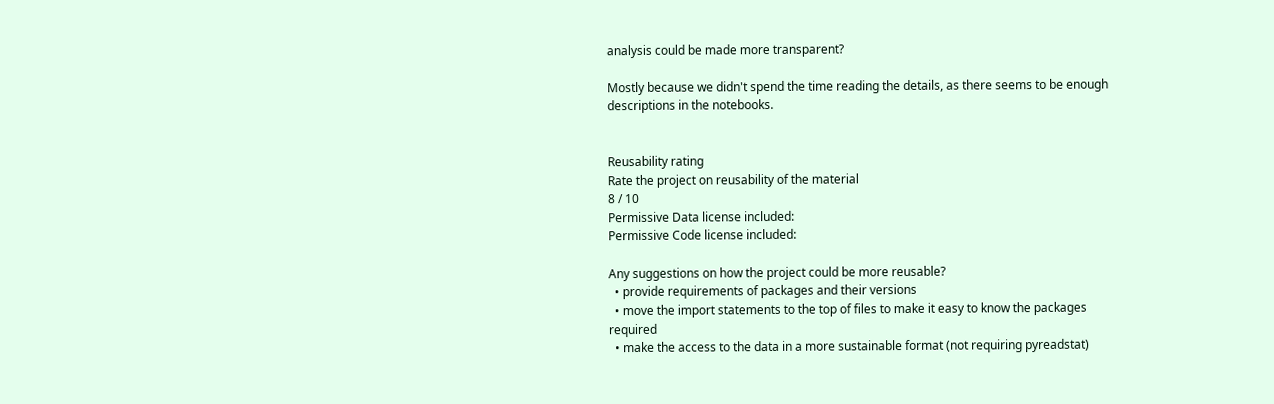analysis could be made more transparent?

Mostly because we didn't spend the time reading the details, as there seems to be enough descriptions in the notebooks.


Reusability rating
Rate the project on reusability of the material
8 / 10
Permissive Data license included:
Permissive Code license included:

Any suggestions on how the project could be more reusable?
  • provide requirements of packages and their versions
  • move the import statements to the top of files to make it easy to know the packages required
  • make the access to the data in a more sustainable format (not requiring pyreadstat)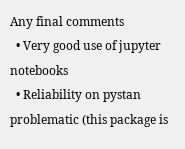Any final comments
  • Very good use of jupyter notebooks
  • Reliability on pystan problematic (this package is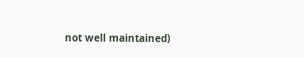not well maintained)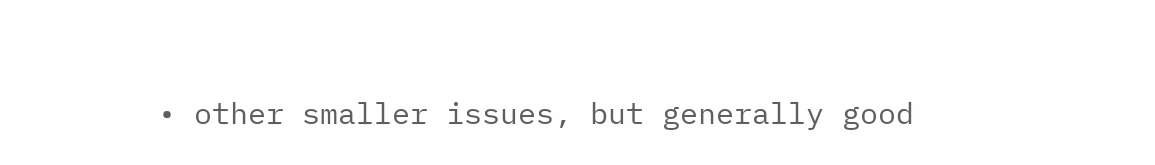• other smaller issues, but generally good